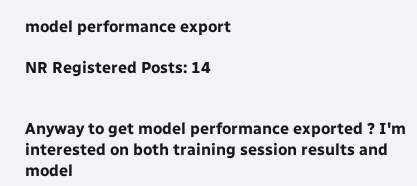model performance export

NR Registered Posts: 14


Anyway to get model performance exported ? I'm interested on both training session results and model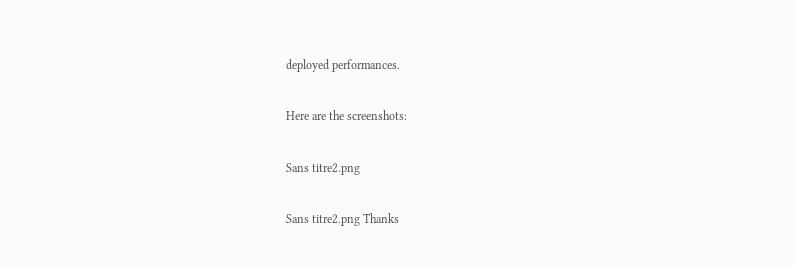deployed performances.

Here are the screenshots:

Sans titre2.png

Sans titre2.png Thanks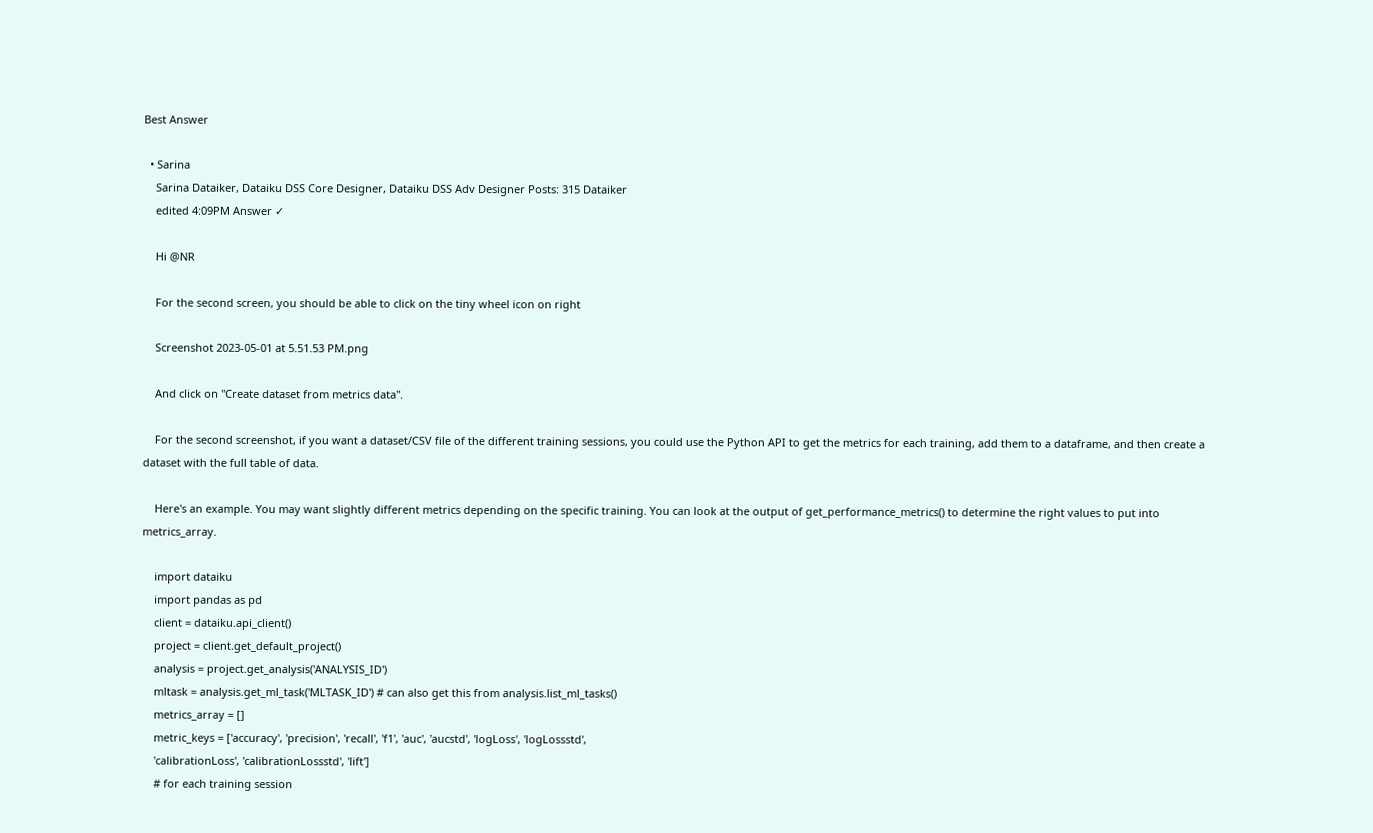Best Answer

  • Sarina
    Sarina Dataiker, Dataiku DSS Core Designer, Dataiku DSS Adv Designer Posts: 315 Dataiker
    edited 4:09PM Answer ✓

    Hi @NR

    For the second screen, you should be able to click on the tiny wheel icon on right

    Screenshot 2023-05-01 at 5.51.53 PM.png

    And click on "Create dataset from metrics data".

    For the second screenshot, if you want a dataset/CSV file of the different training sessions, you could use the Python API to get the metrics for each training, add them to a dataframe, and then create a dataset with the full table of data.

    Here's an example. You may want slightly different metrics depending on the specific training. You can look at the output of get_performance_metrics() to determine the right values to put into metrics_array.

    import dataiku
    import pandas as pd
    client = dataiku.api_client()
    project = client.get_default_project()
    analysis = project.get_analysis('ANALYSIS_ID')
    mltask = analysis.get_ml_task('MLTASK_ID') # can also get this from analysis.list_ml_tasks()
    metrics_array = []
    metric_keys = ['accuracy', 'precision', 'recall', 'f1', 'auc', 'aucstd', 'logLoss', 'logLossstd',
    'calibrationLoss', 'calibrationLossstd', 'lift']
    # for each training session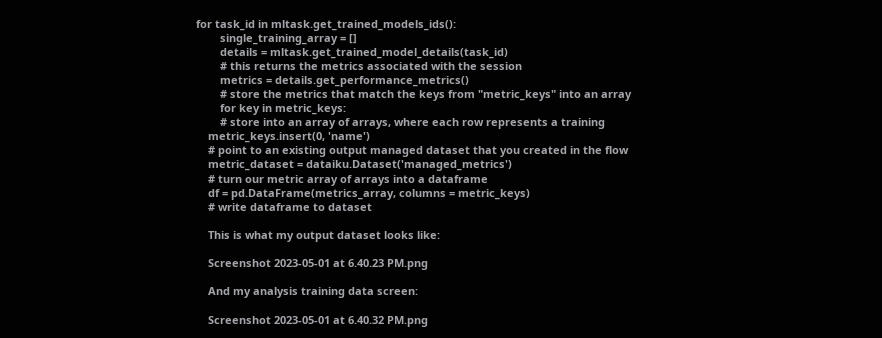for task_id in mltask.get_trained_models_ids():
        single_training_array = []
        details = mltask.get_trained_model_details(task_id)
        # this returns the metrics associated with the session
        metrics = details.get_performance_metrics()
        # store the metrics that match the keys from "metric_keys" into an array
        for key in metric_keys:
        # store into an array of arrays, where each row represents a training
    metric_keys.insert(0, 'name')
    # point to an existing output managed dataset that you created in the flow
    metric_dataset = dataiku.Dataset('managed_metrics')
    # turn our metric array of arrays into a dataframe
    df = pd.DataFrame(metrics_array, columns = metric_keys)
    # write dataframe to dataset

    This is what my output dataset looks like:

    Screenshot 2023-05-01 at 6.40.23 PM.png

    And my analysis training data screen:

    Screenshot 2023-05-01 at 6.40.32 PM.png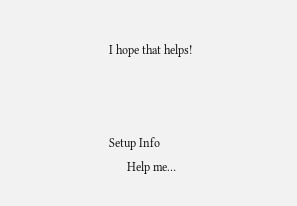I hope that helps!



Setup Info
      Help me…